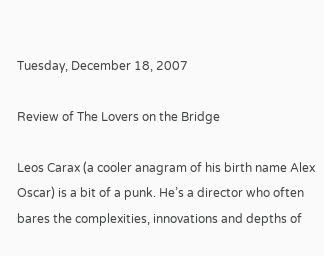Tuesday, December 18, 2007

Review of The Lovers on the Bridge

Leos Carax (a cooler anagram of his birth name Alex Oscar) is a bit of a punk. He’s a director who often bares the complexities, innovations and depths of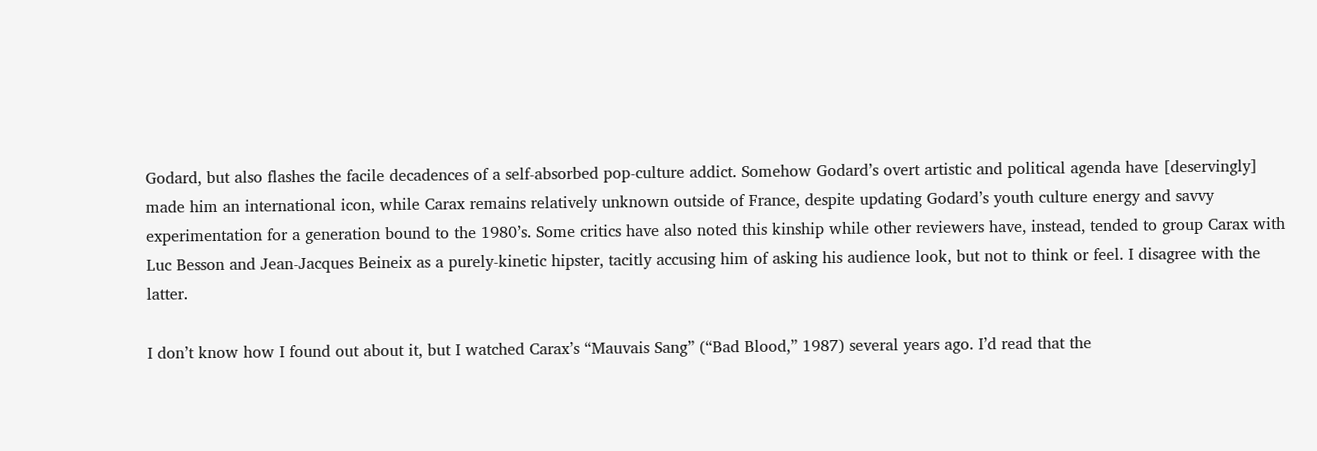Godard, but also flashes the facile decadences of a self-absorbed pop-culture addict. Somehow Godard’s overt artistic and political agenda have [deservingly] made him an international icon, while Carax remains relatively unknown outside of France, despite updating Godard’s youth culture energy and savvy experimentation for a generation bound to the 1980’s. Some critics have also noted this kinship while other reviewers have, instead, tended to group Carax with Luc Besson and Jean-Jacques Beineix as a purely-kinetic hipster, tacitly accusing him of asking his audience look, but not to think or feel. I disagree with the latter.

I don’t know how I found out about it, but I watched Carax’s “Mauvais Sang” (“Bad Blood,” 1987) several years ago. I’d read that the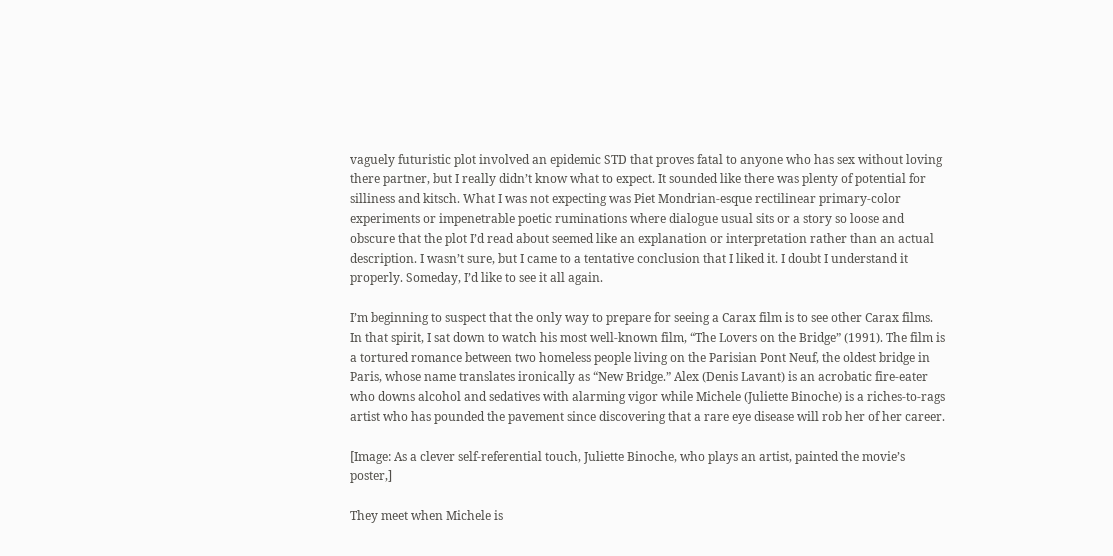vaguely futuristic plot involved an epidemic STD that proves fatal to anyone who has sex without loving there partner, but I really didn’t know what to expect. It sounded like there was plenty of potential for silliness and kitsch. What I was not expecting was Piet Mondrian-esque rectilinear primary-color experiments or impenetrable poetic ruminations where dialogue usual sits or a story so loose and obscure that the plot I’d read about seemed like an explanation or interpretation rather than an actual description. I wasn’t sure, but I came to a tentative conclusion that I liked it. I doubt I understand it properly. Someday, I’d like to see it all again.

I’m beginning to suspect that the only way to prepare for seeing a Carax film is to see other Carax films. In that spirit, I sat down to watch his most well-known film, “The Lovers on the Bridge” (1991). The film is a tortured romance between two homeless people living on the Parisian Pont Neuf, the oldest bridge in Paris, whose name translates ironically as “New Bridge.” Alex (Denis Lavant) is an acrobatic fire-eater who downs alcohol and sedatives with alarming vigor while Michele (Juliette Binoche) is a riches-to-rags artist who has pounded the pavement since discovering that a rare eye disease will rob her of her career.

[Image: As a clever self-referential touch, Juliette Binoche, who plays an artist, painted the movie’s poster,]

They meet when Michele is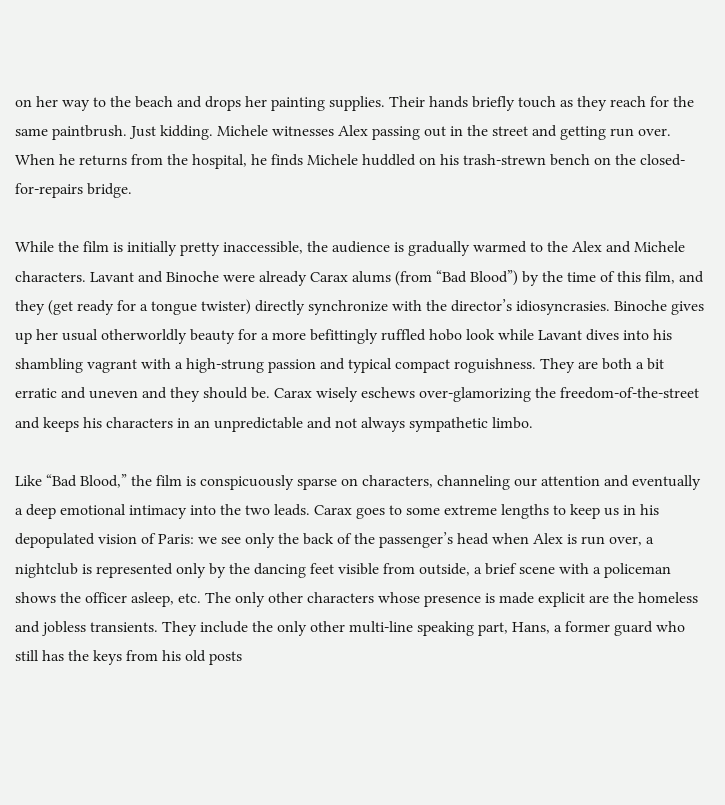on her way to the beach and drops her painting supplies. Their hands briefly touch as they reach for the same paintbrush. Just kidding. Michele witnesses Alex passing out in the street and getting run over. When he returns from the hospital, he finds Michele huddled on his trash-strewn bench on the closed-for-repairs bridge.

While the film is initially pretty inaccessible, the audience is gradually warmed to the Alex and Michele characters. Lavant and Binoche were already Carax alums (from “Bad Blood”) by the time of this film, and they (get ready for a tongue twister) directly synchronize with the director’s idiosyncrasies. Binoche gives up her usual otherworldly beauty for a more befittingly ruffled hobo look while Lavant dives into his shambling vagrant with a high-strung passion and typical compact roguishness. They are both a bit erratic and uneven and they should be. Carax wisely eschews over-glamorizing the freedom-of-the-street and keeps his characters in an unpredictable and not always sympathetic limbo.

Like “Bad Blood,” the film is conspicuously sparse on characters, channeling our attention and eventually a deep emotional intimacy into the two leads. Carax goes to some extreme lengths to keep us in his depopulated vision of Paris: we see only the back of the passenger’s head when Alex is run over, a nightclub is represented only by the dancing feet visible from outside, a brief scene with a policeman shows the officer asleep, etc. The only other characters whose presence is made explicit are the homeless and jobless transients. They include the only other multi-line speaking part, Hans, a former guard who still has the keys from his old posts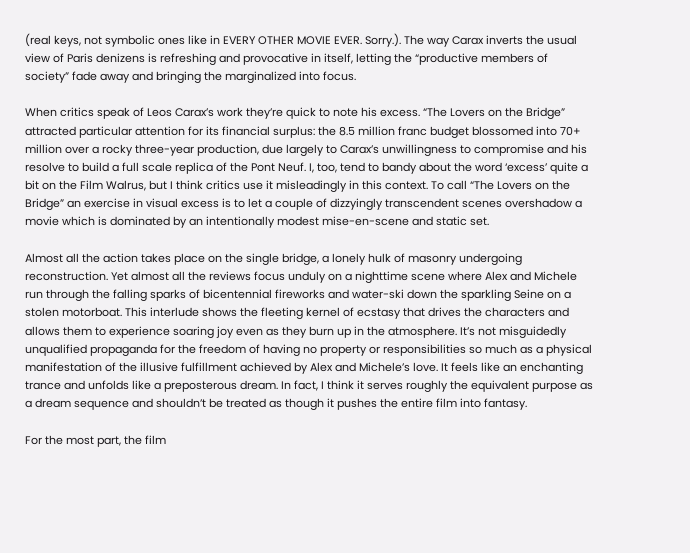(real keys, not symbolic ones like in EVERY OTHER MOVIE EVER. Sorry.). The way Carax inverts the usual view of Paris denizens is refreshing and provocative in itself, letting the “productive members of society” fade away and bringing the marginalized into focus.

When critics speak of Leos Carax’s work they’re quick to note his excess. “The Lovers on the Bridge” attracted particular attention for its financial surplus: the 8.5 million franc budget blossomed into 70+ million over a rocky three-year production, due largely to Carax’s unwillingness to compromise and his resolve to build a full scale replica of the Pont Neuf. I, too, tend to bandy about the word ‘excess’ quite a bit on the Film Walrus, but I think critics use it misleadingly in this context. To call “The Lovers on the Bridge” an exercise in visual excess is to let a couple of dizzyingly transcendent scenes overshadow a movie which is dominated by an intentionally modest mise-en-scene and static set.

Almost all the action takes place on the single bridge, a lonely hulk of masonry undergoing reconstruction. Yet almost all the reviews focus unduly on a nighttime scene where Alex and Michele run through the falling sparks of bicentennial fireworks and water-ski down the sparkling Seine on a stolen motorboat. This interlude shows the fleeting kernel of ecstasy that drives the characters and allows them to experience soaring joy even as they burn up in the atmosphere. It’s not misguidedly unqualified propaganda for the freedom of having no property or responsibilities so much as a physical manifestation of the illusive fulfillment achieved by Alex and Michele’s love. It feels like an enchanting trance and unfolds like a preposterous dream. In fact, I think it serves roughly the equivalent purpose as a dream sequence and shouldn’t be treated as though it pushes the entire film into fantasy.

For the most part, the film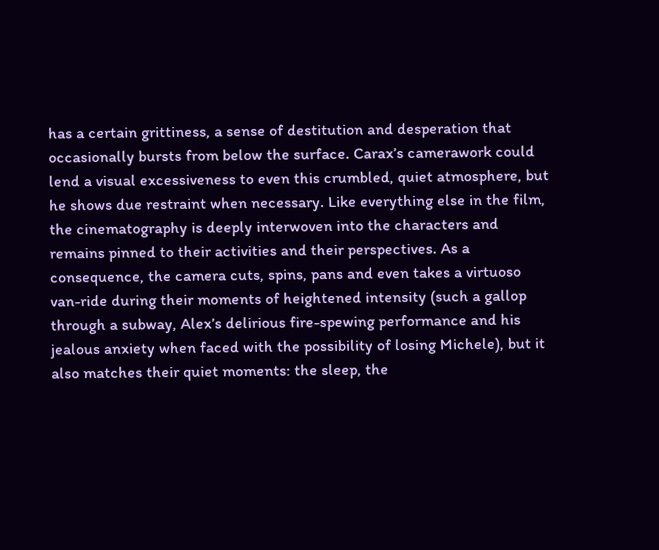has a certain grittiness, a sense of destitution and desperation that occasionally bursts from below the surface. Carax’s camerawork could lend a visual excessiveness to even this crumbled, quiet atmosphere, but he shows due restraint when necessary. Like everything else in the film, the cinematography is deeply interwoven into the characters and remains pinned to their activities and their perspectives. As a consequence, the camera cuts, spins, pans and even takes a virtuoso van-ride during their moments of heightened intensity (such a gallop through a subway, Alex’s delirious fire-spewing performance and his jealous anxiety when faced with the possibility of losing Michele), but it also matches their quiet moments: the sleep, the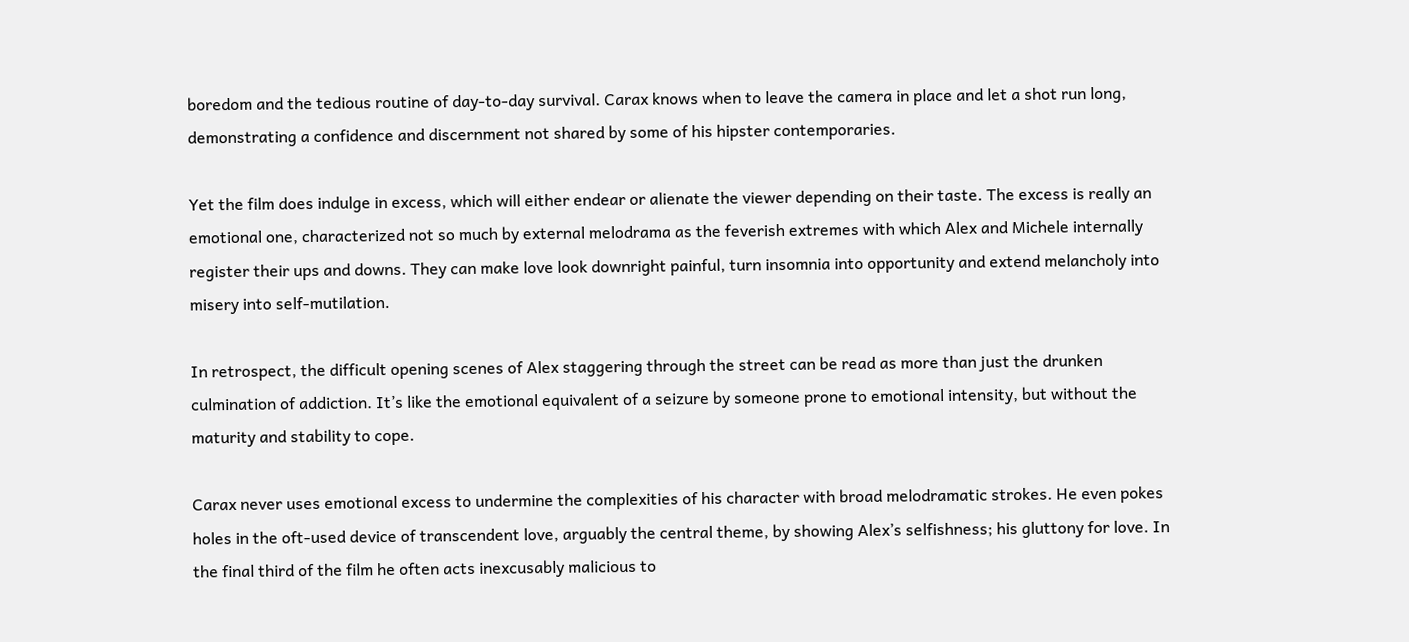boredom and the tedious routine of day-to-day survival. Carax knows when to leave the camera in place and let a shot run long, demonstrating a confidence and discernment not shared by some of his hipster contemporaries.

Yet the film does indulge in excess, which will either endear or alienate the viewer depending on their taste. The excess is really an emotional one, characterized not so much by external melodrama as the feverish extremes with which Alex and Michele internally register their ups and downs. They can make love look downright painful, turn insomnia into opportunity and extend melancholy into misery into self-mutilation.

In retrospect, the difficult opening scenes of Alex staggering through the street can be read as more than just the drunken culmination of addiction. It’s like the emotional equivalent of a seizure by someone prone to emotional intensity, but without the maturity and stability to cope.

Carax never uses emotional excess to undermine the complexities of his character with broad melodramatic strokes. He even pokes holes in the oft-used device of transcendent love, arguably the central theme, by showing Alex’s selfishness; his gluttony for love. In the final third of the film he often acts inexcusably malicious to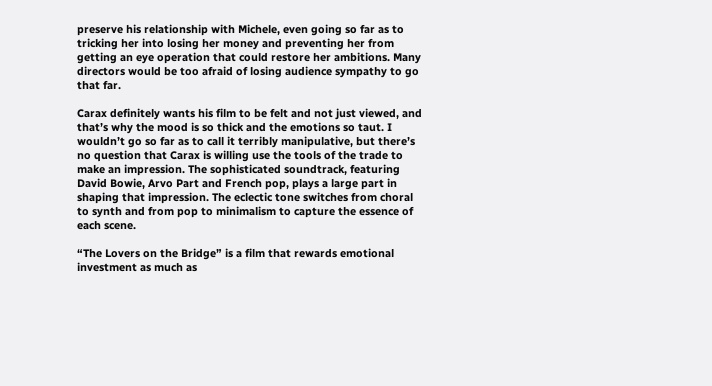preserve his relationship with Michele, even going so far as to tricking her into losing her money and preventing her from getting an eye operation that could restore her ambitions. Many directors would be too afraid of losing audience sympathy to go that far.

Carax definitely wants his film to be felt and not just viewed, and that’s why the mood is so thick and the emotions so taut. I wouldn’t go so far as to call it terribly manipulative, but there’s no question that Carax is willing use the tools of the trade to make an impression. The sophisticated soundtrack, featuring David Bowie, Arvo Part and French pop, plays a large part in shaping that impression. The eclectic tone switches from choral to synth and from pop to minimalism to capture the essence of each scene.

“The Lovers on the Bridge” is a film that rewards emotional investment as much as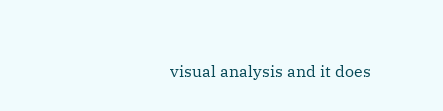visual analysis and it does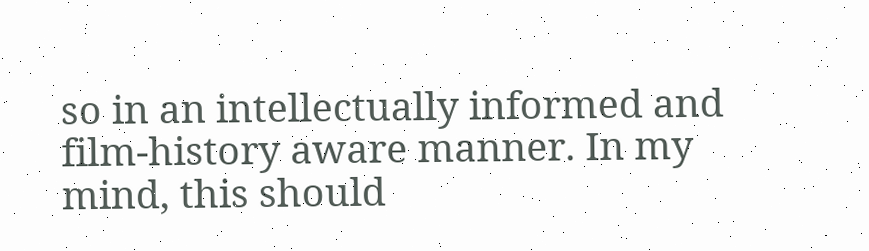so in an intellectually informed and film-history aware manner. In my mind, this should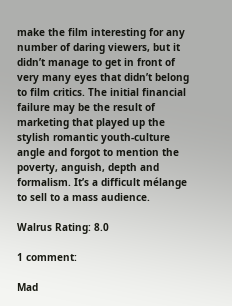make the film interesting for any number of daring viewers, but it didn’t manage to get in front of very many eyes that didn’t belong to film critics. The initial financial failure may be the result of marketing that played up the stylish romantic youth-culture angle and forgot to mention the poverty, anguish, depth and formalism. It’s a difficult mélange to sell to a mass audience.

Walrus Rating: 8.0

1 comment:

Mad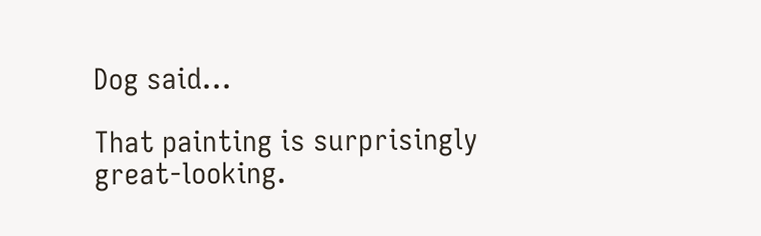Dog said...

That painting is surprisingly great-looking.